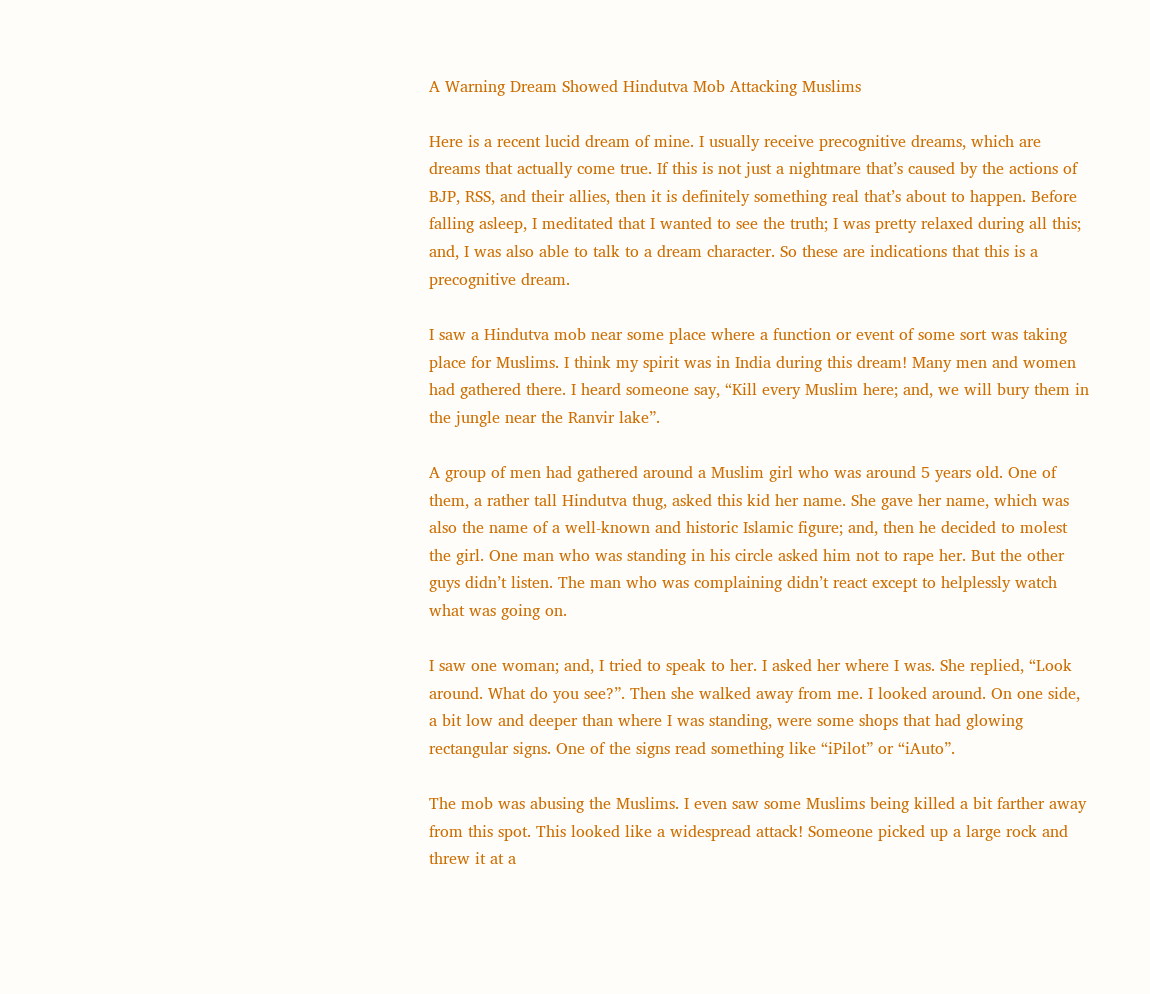A Warning Dream Showed Hindutva Mob Attacking Muslims

Here is a recent lucid dream of mine. I usually receive precognitive dreams, which are dreams that actually come true. If this is not just a nightmare that’s caused by the actions of BJP, RSS, and their allies, then it is definitely something real that’s about to happen. Before falling asleep, I meditated that I wanted to see the truth; I was pretty relaxed during all this; and, I was also able to talk to a dream character. So these are indications that this is a precognitive dream.

I saw a Hindutva mob near some place where a function or event of some sort was taking place for Muslims. I think my spirit was in India during this dream! Many men and women had gathered there. I heard someone say, “Kill every Muslim here; and, we will bury them in the jungle near the Ranvir lake”.

A group of men had gathered around a Muslim girl who was around 5 years old. One of them, a rather tall Hindutva thug, asked this kid her name. She gave her name, which was also the name of a well-known and historic Islamic figure; and, then he decided to molest the girl. One man who was standing in his circle asked him not to rape her. But the other guys didn’t listen. The man who was complaining didn’t react except to helplessly watch what was going on.

I saw one woman; and, I tried to speak to her. I asked her where I was. She replied, “Look around. What do you see?”. Then she walked away from me. I looked around. On one side, a bit low and deeper than where I was standing, were some shops that had glowing rectangular signs. One of the signs read something like “iPilot” or “iAuto”.

The mob was abusing the Muslims. I even saw some Muslims being killed a bit farther away from this spot. This looked like a widespread attack! Someone picked up a large rock and threw it at a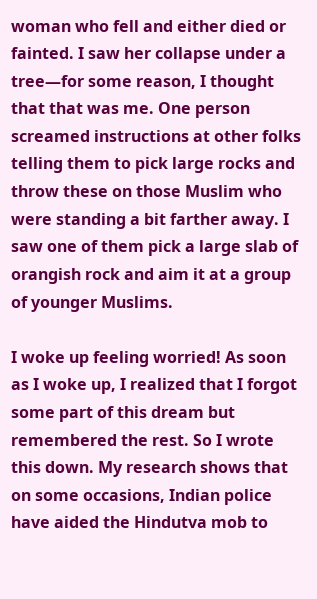woman who fell and either died or fainted. I saw her collapse under a tree—for some reason, I thought that that was me. One person screamed instructions at other folks telling them to pick large rocks and throw these on those Muslim who were standing a bit farther away. I saw one of them pick a large slab of orangish rock and aim it at a group of younger Muslims.

I woke up feeling worried! As soon as I woke up, I realized that I forgot some part of this dream but remembered the rest. So I wrote this down. My research shows that on some occasions, Indian police have aided the Hindutva mob to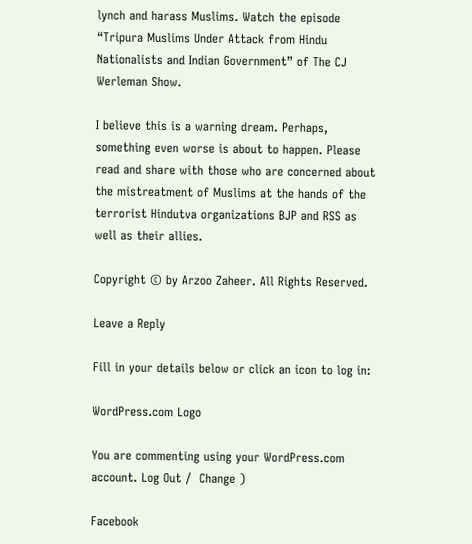lynch and harass Muslims. Watch the episode “Tripura Muslims Under Attack from Hindu Nationalists and Indian Government” of The CJ Werleman Show.

I believe this is a warning dream. Perhaps, something even worse is about to happen. Please read and share with those who are concerned about the mistreatment of Muslims at the hands of the terrorist Hindutva organizations BJP and RSS as well as their allies.

Copyright © by Arzoo Zaheer. All Rights Reserved.

Leave a Reply

Fill in your details below or click an icon to log in:

WordPress.com Logo

You are commenting using your WordPress.com account. Log Out /  Change )

Facebook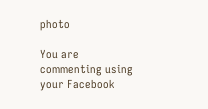photo

You are commenting using your Facebook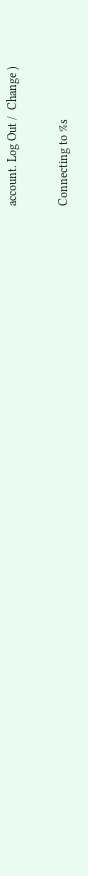account. Log Out /  Change )

Connecting to %s